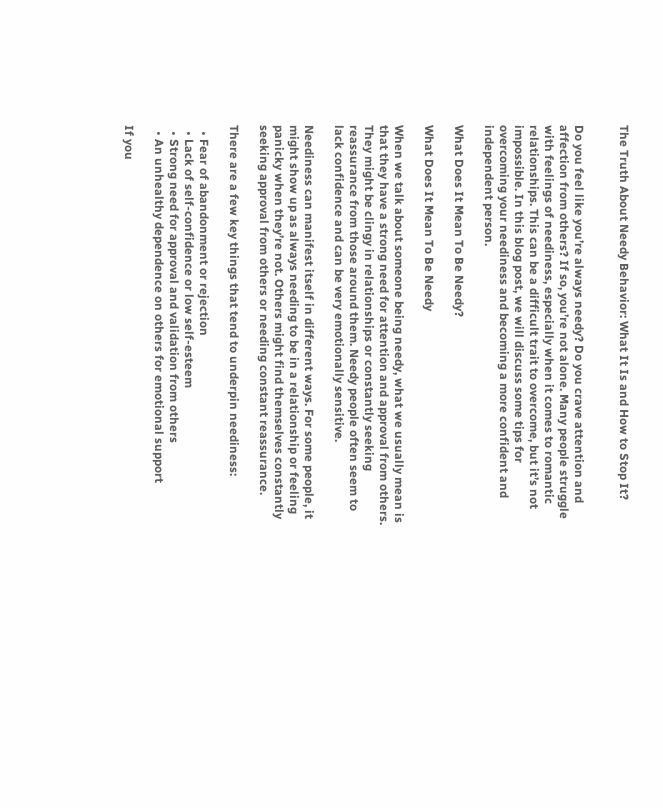The Truth About Needy Behavior: What It Is and How to Stop It?


Do you feel like you’re always needy? Do you crave attention and affection from others? If so, you’re not alone. Many people struggle with feelings of neediness, especially when it comes to romantic relationships. This can be a difficult trait to overcome, but it’s not impossible. In this blog post, we will discuss some tips for overcoming your neediness and becoming a more confident and independent person.

What Does It Mean To Be Needy?

What Does It Mean To Be Needy

When we talk about someone being needy, what we usually mean is that they have a strong need for attention and approval from others. They might be clingy in relationships or constantly seeking reassurance from those around them. Needy people often seem to lack confidence and can be very emotionally sensitive.

Neediness can manifest itself in different ways. For some people, it might show up as always needing to be in a relationship or feeling panicky when they’re not. Others might find themselves constantly seeking approval from others or needing constant reassurance.

There are a few key things that tend to underpin neediness:

  • Fear of abandonment or rejection
  • Lack of self-confidence or low self-esteem
  • Strong need for approval and validation from others
  • An unhealthy dependence on others for emotional support

If you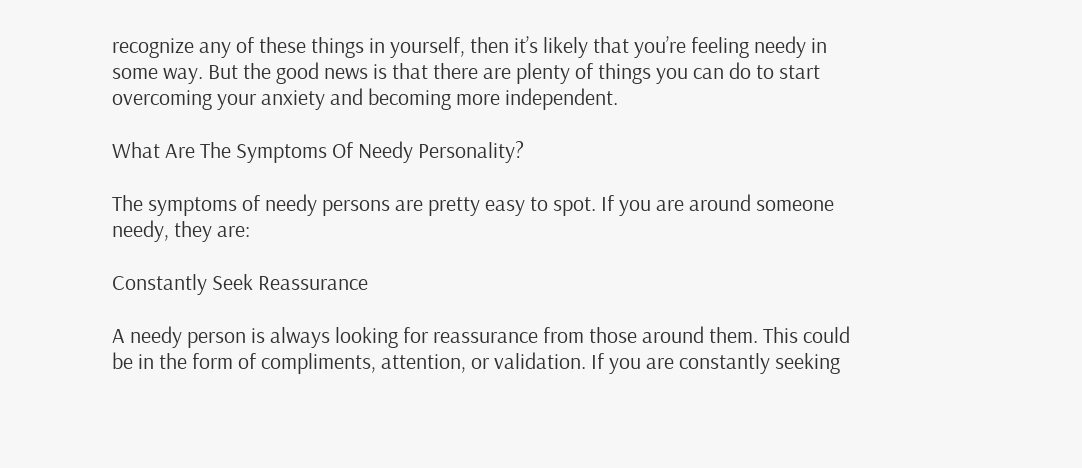recognize any of these things in yourself, then it’s likely that you’re feeling needy in some way. But the good news is that there are plenty of things you can do to start overcoming your anxiety and becoming more independent.

What Are The Symptoms Of Needy Personality?

The symptoms of needy persons are pretty easy to spot. If you are around someone needy, they are:

Constantly Seek Reassurance

A needy person is always looking for reassurance from those around them. This could be in the form of compliments, attention, or validation. If you are constantly seeking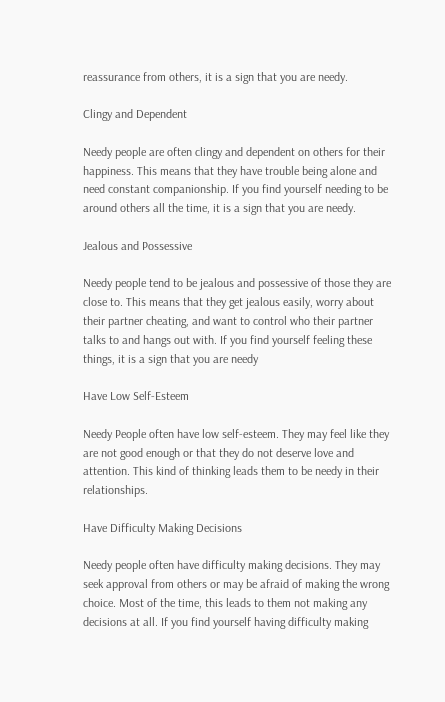reassurance from others, it is a sign that you are needy.

Clingy and Dependent

Needy people are often clingy and dependent on others for their happiness. This means that they have trouble being alone and need constant companionship. If you find yourself needing to be around others all the time, it is a sign that you are needy.

Jealous and Possessive

Needy people tend to be jealous and possessive of those they are close to. This means that they get jealous easily, worry about their partner cheating, and want to control who their partner talks to and hangs out with. If you find yourself feeling these things, it is a sign that you are needy

Have Low Self-Esteem

Needy People often have low self-esteem. They may feel like they are not good enough or that they do not deserve love and attention. This kind of thinking leads them to be needy in their relationships.

Have Difficulty Making Decisions

Needy people often have difficulty making decisions. They may seek approval from others or may be afraid of making the wrong choice. Most of the time, this leads to them not making any decisions at all. If you find yourself having difficulty making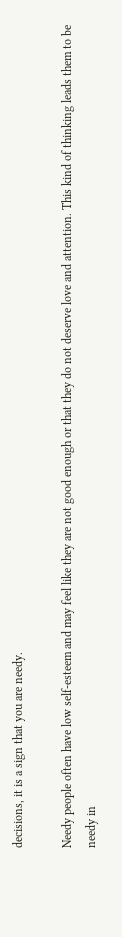decisions, it is a sign that you are needy.

Needy people often have low self-esteem and may feel like they are not good enough or that they do not deserve love and attention. This kind of thinking leads them to be needy in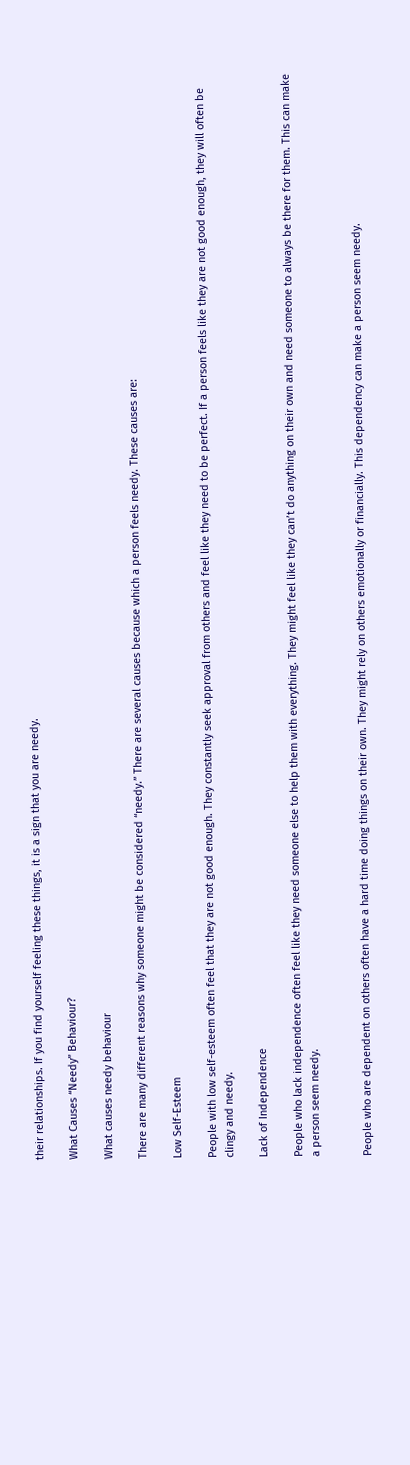their relationships. If you find yourself feeling these things, it is a sign that you are needy.

What Causes “Needy” Behaviour?

What causes needy behaviour

There are many different reasons why someone might be considered “needy.” There are several causes because which a person feels needy. These causes are:

Low Self-Esteem

People with low self-esteem often feel that they are not good enough. They constantly seek approval from others and feel like they need to be perfect. If a person feels like they are not good enough, they will often be clingy and needy.

Lack of Independence

People who lack independence often feel like they need someone else to help them with everything. They might feel like they can’t do anything on their own and need someone to always be there for them. This can make a person seem needy.


People who are dependent on others often have a hard time doing things on their own. They might rely on others emotionally or financially. This dependency can make a person seem needy.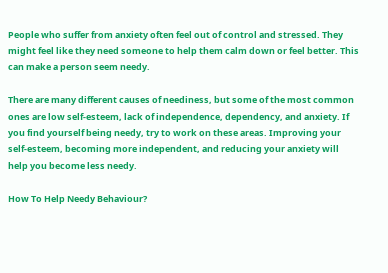People who suffer from anxiety often feel out of control and stressed. They might feel like they need someone to help them calm down or feel better. This can make a person seem needy.

There are many different causes of neediness, but some of the most common ones are low self-esteem, lack of independence, dependency, and anxiety. If you find yourself being needy, try to work on these areas. Improving your self-esteem, becoming more independent, and reducing your anxiety will help you become less needy.

How To Help Needy Behaviour?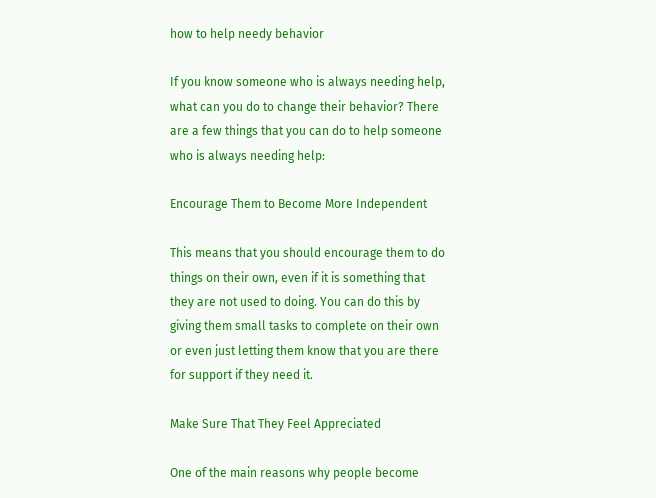how to help needy behavior

If you know someone who is always needing help, what can you do to change their behavior? There are a few things that you can do to help someone who is always needing help:

Encourage Them to Become More Independent

This means that you should encourage them to do things on their own, even if it is something that they are not used to doing. You can do this by giving them small tasks to complete on their own or even just letting them know that you are there for support if they need it.

Make Sure That They Feel Appreciated

One of the main reasons why people become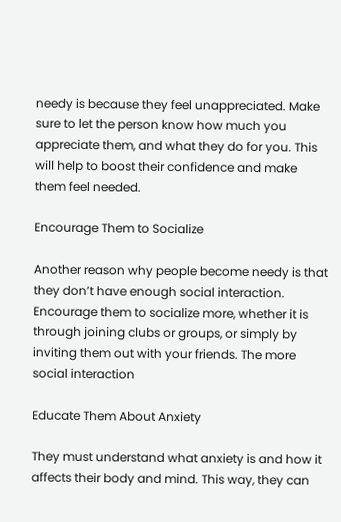needy is because they feel unappreciated. Make sure to let the person know how much you appreciate them, and what they do for you. This will help to boost their confidence and make them feel needed.

Encourage Them to Socialize

Another reason why people become needy is that they don’t have enough social interaction. Encourage them to socialize more, whether it is through joining clubs or groups, or simply by inviting them out with your friends. The more social interaction

Educate Them About Anxiety

They must understand what anxiety is and how it affects their body and mind. This way, they can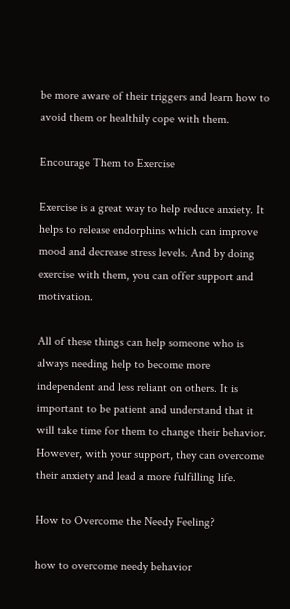be more aware of their triggers and learn how to avoid them or healthily cope with them.

Encourage Them to Exercise

Exercise is a great way to help reduce anxiety. It helps to release endorphins which can improve mood and decrease stress levels. And by doing exercise with them, you can offer support and motivation.

All of these things can help someone who is always needing help to become more independent and less reliant on others. It is important to be patient and understand that it will take time for them to change their behavior. However, with your support, they can overcome their anxiety and lead a more fulfilling life.

How to Overcome the Needy Feeling?

how to overcome needy behavior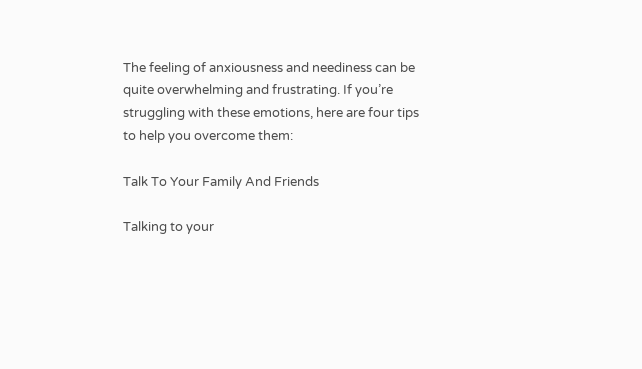The feeling of anxiousness and neediness can be quite overwhelming and frustrating. If you’re struggling with these emotions, here are four tips to help you overcome them:

Talk To Your Family And Friends

Talking to your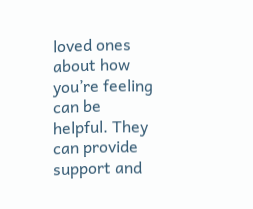loved ones about how you’re feeling can be helpful. They can provide support and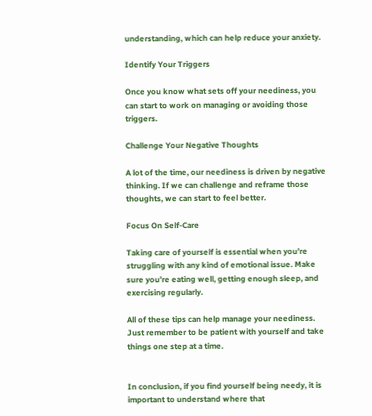understanding, which can help reduce your anxiety.

Identify Your Triggers

Once you know what sets off your neediness, you can start to work on managing or avoiding those triggers.

Challenge Your Negative Thoughts

A lot of the time, our neediness is driven by negative thinking. If we can challenge and reframe those thoughts, we can start to feel better.

Focus On Self-Care

Taking care of yourself is essential when you’re struggling with any kind of emotional issue. Make sure you’re eating well, getting enough sleep, and exercising regularly.

All of these tips can help manage your neediness. Just remember to be patient with yourself and take things one step at a time.


In conclusion, if you find yourself being needy, it is important to understand where that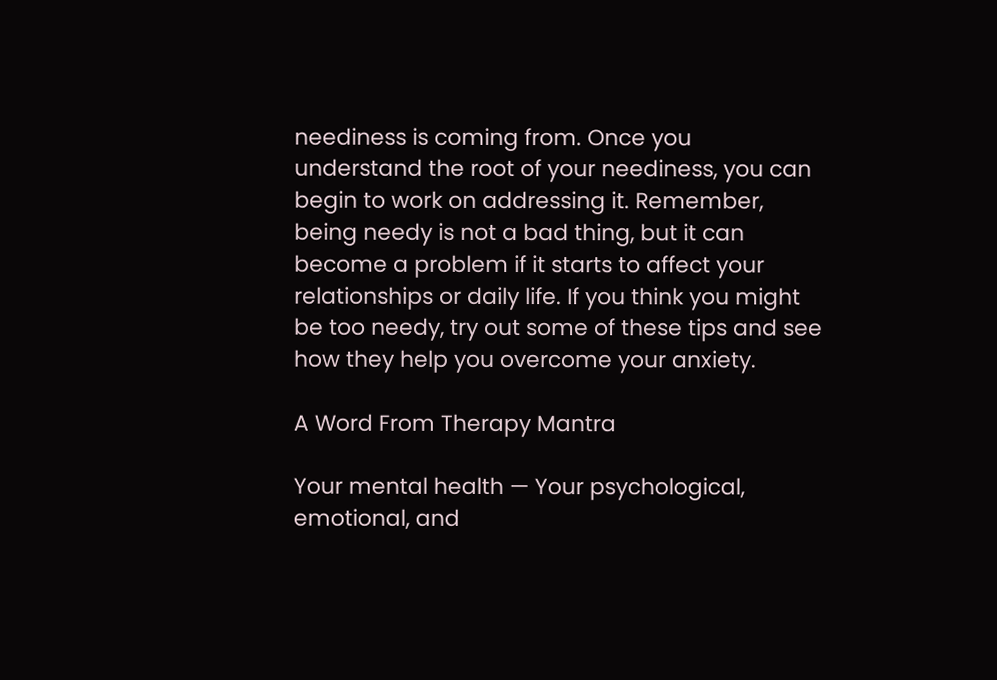neediness is coming from. Once you understand the root of your neediness, you can begin to work on addressing it. Remember, being needy is not a bad thing, but it can become a problem if it starts to affect your relationships or daily life. If you think you might be too needy, try out some of these tips and see how they help you overcome your anxiety.

A Word From Therapy Mantra

Your mental health — Your psychological, emotional, and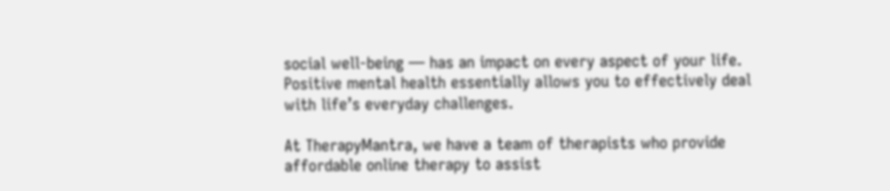social well-being — has an impact on every aspect of your life. Positive mental health essentially allows you to effectively deal with life’s everyday challenges.

At TherapyMantra, we have a team of therapists who provide affordable online therapy to assist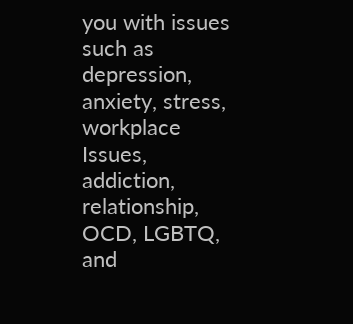you with issues such as depression, anxiety, stress, workplace Issues, addiction, relationship, OCD, LGBTQ, and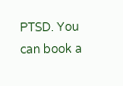PTSD. You can book a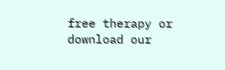free therapy or download our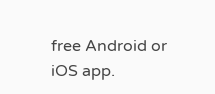free Android or iOS app.